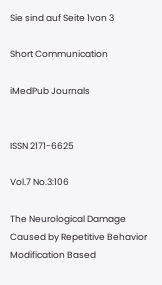Sie sind auf Seite 1von 3

Short Communication

iMedPub Journals


ISSN 2171-6625

Vol.7 No.3:106

The Neurological Damage Caused by Repetitive Behavior Modification Based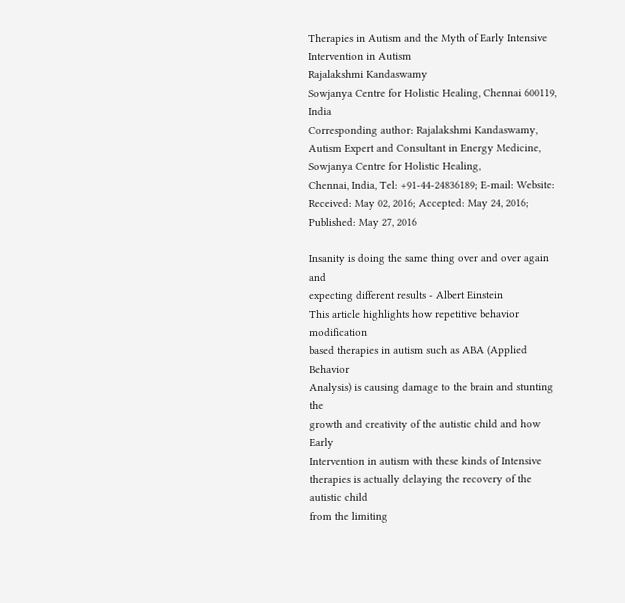Therapies in Autism and the Myth of Early Intensive Intervention in Autism
Rajalakshmi Kandaswamy
Sowjanya Centre for Holistic Healing, Chennai 600119, India
Corresponding author: Rajalakshmi Kandaswamy, Autism Expert and Consultant in Energy Medicine, Sowjanya Centre for Holistic Healing,
Chennai, India, Tel: +91-44-24836189; E-mail: Website:
Received: May 02, 2016; Accepted: May 24, 2016; Published: May 27, 2016

Insanity is doing the same thing over and over again and
expecting different results - Albert Einstein
This article highlights how repetitive behavior modification
based therapies in autism such as ABA (Applied Behavior
Analysis) is causing damage to the brain and stunting the
growth and creativity of the autistic child and how Early
Intervention in autism with these kinds of Intensive
therapies is actually delaying the recovery of the autistic child
from the limiting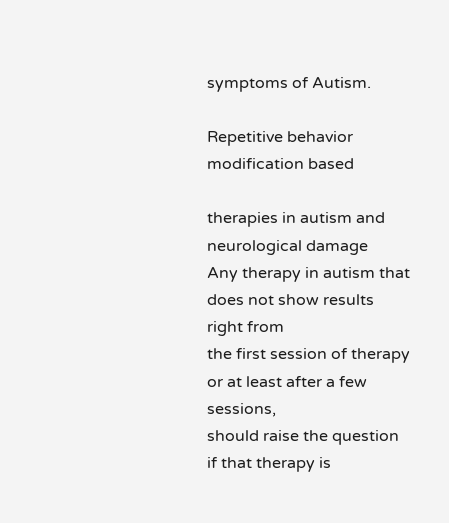symptoms of Autism.

Repetitive behavior modification based

therapies in autism and neurological damage
Any therapy in autism that does not show results right from
the first session of therapy or at least after a few sessions,
should raise the question if that therapy is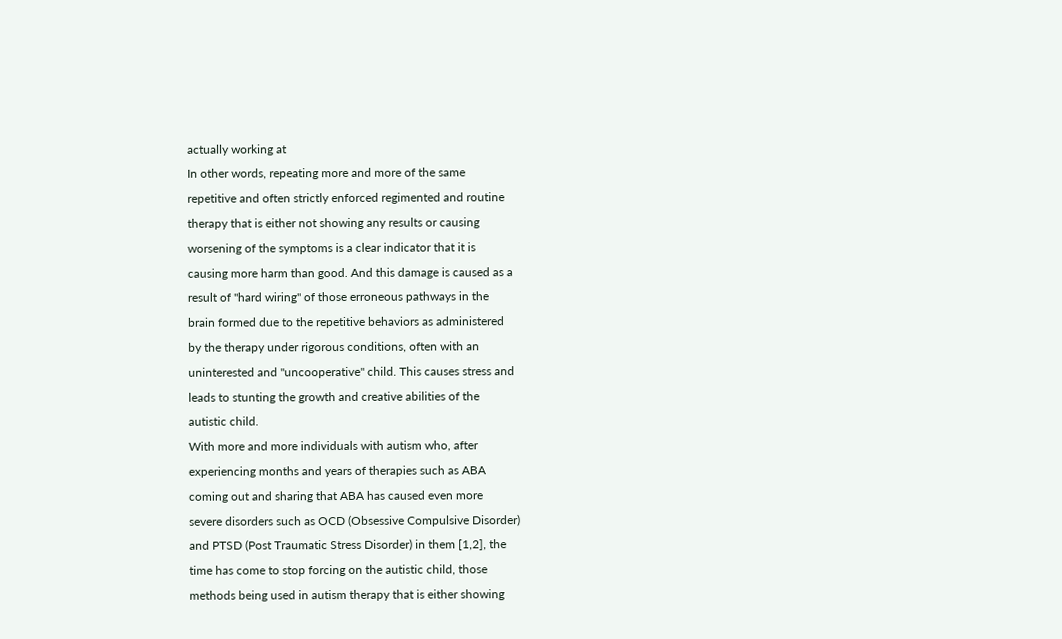actually working at
In other words, repeating more and more of the same
repetitive and often strictly enforced regimented and routine
therapy that is either not showing any results or causing
worsening of the symptoms is a clear indicator that it is
causing more harm than good. And this damage is caused as a
result of "hard wiring" of those erroneous pathways in the
brain formed due to the repetitive behaviors as administered
by the therapy under rigorous conditions, often with an
uninterested and "uncooperative" child. This causes stress and
leads to stunting the growth and creative abilities of the
autistic child.
With more and more individuals with autism who, after
experiencing months and years of therapies such as ABA
coming out and sharing that ABA has caused even more
severe disorders such as OCD (Obsessive Compulsive Disorder)
and PTSD (Post Traumatic Stress Disorder) in them [1,2], the
time has come to stop forcing on the autistic child, those
methods being used in autism therapy that is either showing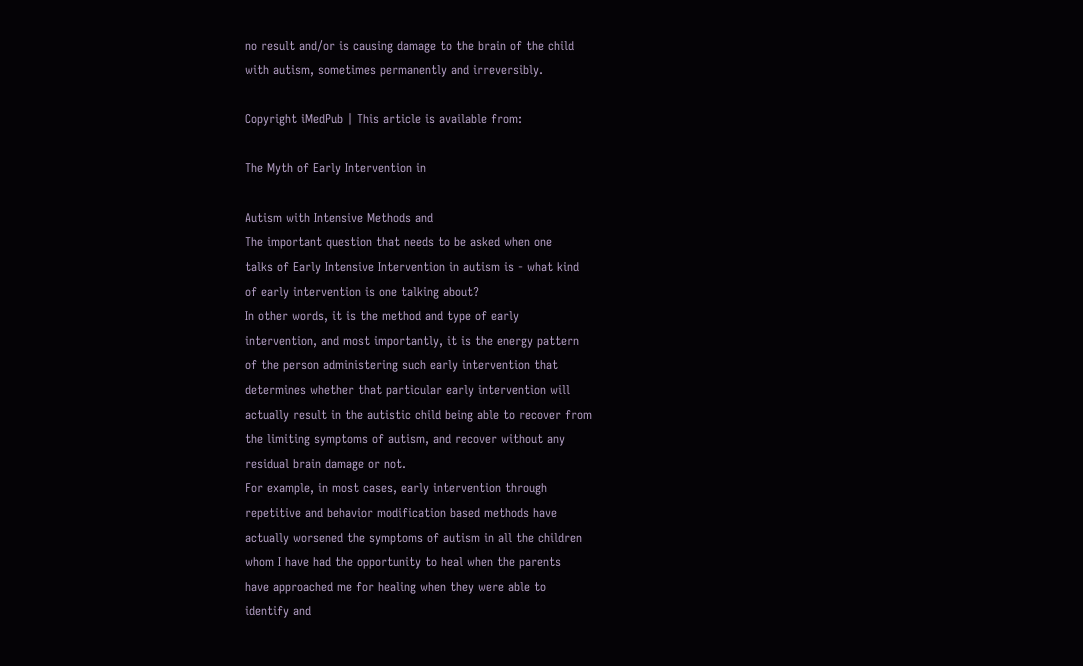no result and/or is causing damage to the brain of the child
with autism, sometimes permanently and irreversibly.

Copyright iMedPub | This article is available from:

The Myth of Early Intervention in

Autism with Intensive Methods and
The important question that needs to be asked when one
talks of Early Intensive Intervention in autism is - what kind
of early intervention is one talking about?
In other words, it is the method and type of early
intervention, and most importantly, it is the energy pattern
of the person administering such early intervention that
determines whether that particular early intervention will
actually result in the autistic child being able to recover from
the limiting symptoms of autism, and recover without any
residual brain damage or not.
For example, in most cases, early intervention through
repetitive and behavior modification based methods have
actually worsened the symptoms of autism in all the children
whom I have had the opportunity to heal when the parents
have approached me for healing when they were able to
identify and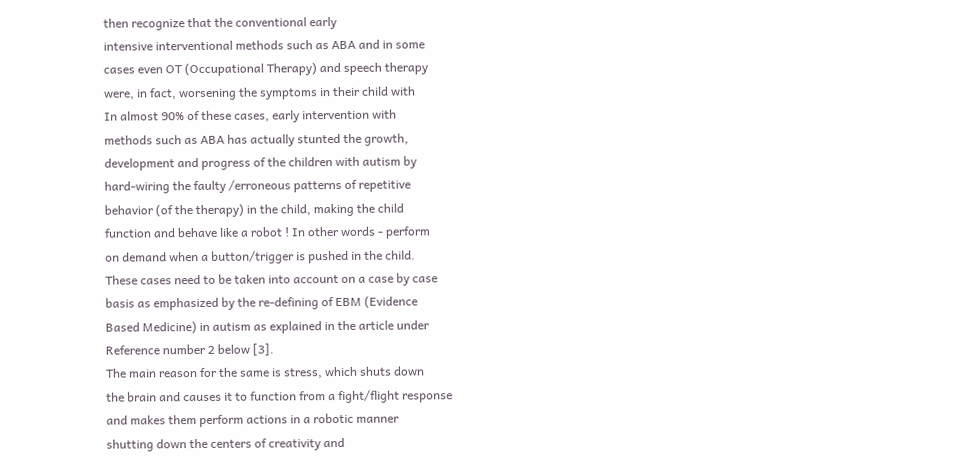then recognize that the conventional early
intensive interventional methods such as ABA and in some
cases even OT (Occupational Therapy) and speech therapy
were, in fact, worsening the symptoms in their child with
In almost 90% of these cases, early intervention with
methods such as ABA has actually stunted the growth,
development and progress of the children with autism by
hard-wiring the faulty /erroneous patterns of repetitive
behavior (of the therapy) in the child, making the child
function and behave like a robot ! In other words - perform
on demand when a button/trigger is pushed in the child.
These cases need to be taken into account on a case by case
basis as emphasized by the re-defining of EBM (Evidence
Based Medicine) in autism as explained in the article under
Reference number 2 below [3].
The main reason for the same is stress, which shuts down
the brain and causes it to function from a fight/flight response
and makes them perform actions in a robotic manner
shutting down the centers of creativity and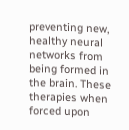preventing new,
healthy neural networks from being formed in the brain. These
therapies when forced upon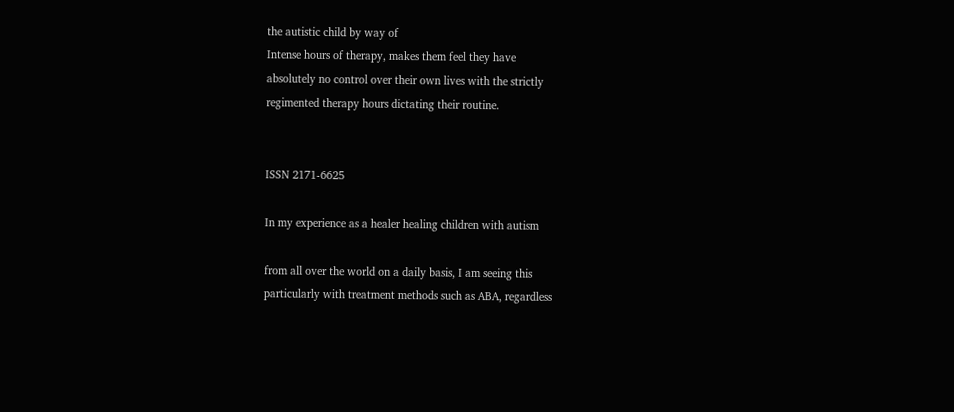the autistic child by way of
Intense hours of therapy, makes them feel they have
absolutely no control over their own lives with the strictly
regimented therapy hours dictating their routine.


ISSN 2171-6625

In my experience as a healer healing children with autism

from all over the world on a daily basis, I am seeing this
particularly with treatment methods such as ABA, regardless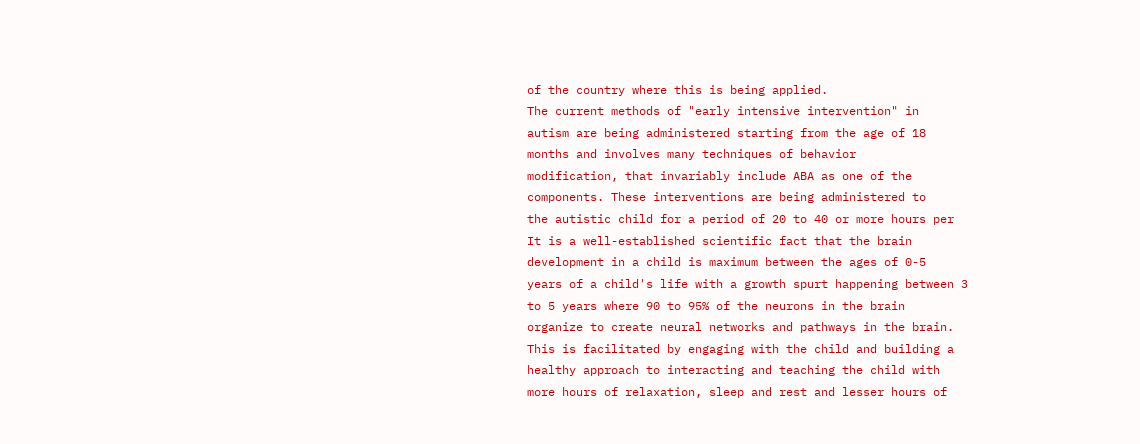of the country where this is being applied.
The current methods of "early intensive intervention" in
autism are being administered starting from the age of 18
months and involves many techniques of behavior
modification, that invariably include ABA as one of the
components. These interventions are being administered to
the autistic child for a period of 20 to 40 or more hours per
It is a well-established scientific fact that the brain
development in a child is maximum between the ages of 0-5
years of a child's life with a growth spurt happening between 3
to 5 years where 90 to 95% of the neurons in the brain
organize to create neural networks and pathways in the brain.
This is facilitated by engaging with the child and building a
healthy approach to interacting and teaching the child with
more hours of relaxation, sleep and rest and lesser hours of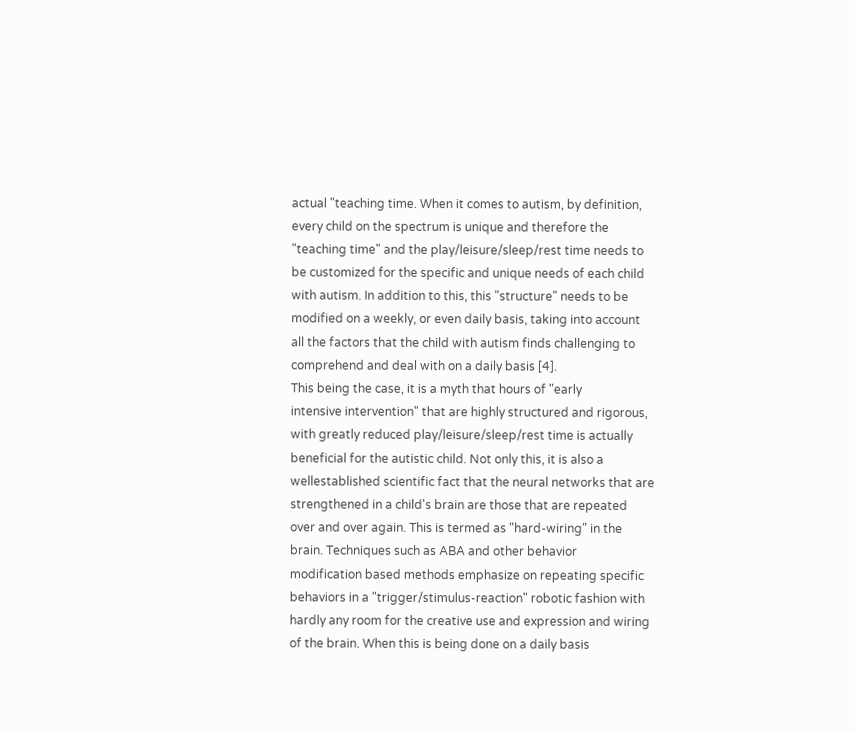actual "teaching time. When it comes to autism, by definition,
every child on the spectrum is unique and therefore the
"teaching time" and the play/leisure/sleep/rest time needs to
be customized for the specific and unique needs of each child
with autism. In addition to this, this "structure" needs to be
modified on a weekly, or even daily basis, taking into account
all the factors that the child with autism finds challenging to
comprehend and deal with on a daily basis [4].
This being the case, it is a myth that hours of "early
intensive intervention" that are highly structured and rigorous,
with greatly reduced play/leisure/sleep/rest time is actually
beneficial for the autistic child. Not only this, it is also a wellestablished scientific fact that the neural networks that are
strengthened in a child's brain are those that are repeated
over and over again. This is termed as "hard-wiring" in the
brain. Techniques such as ABA and other behavior
modification based methods emphasize on repeating specific
behaviors in a "trigger/stimulus-reaction" robotic fashion with
hardly any room for the creative use and expression and wiring
of the brain. When this is being done on a daily basis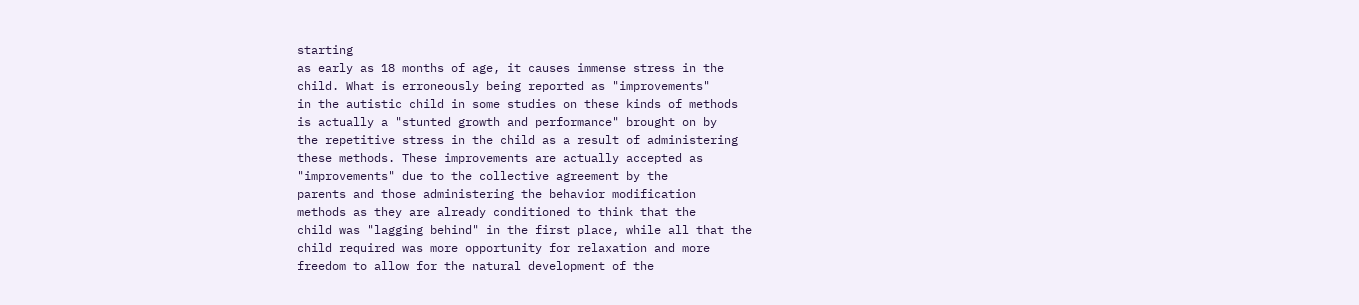starting
as early as 18 months of age, it causes immense stress in the
child. What is erroneously being reported as "improvements"
in the autistic child in some studies on these kinds of methods
is actually a "stunted growth and performance" brought on by
the repetitive stress in the child as a result of administering
these methods. These improvements are actually accepted as
"improvements" due to the collective agreement by the
parents and those administering the behavior modification
methods as they are already conditioned to think that the
child was "lagging behind" in the first place, while all that the
child required was more opportunity for relaxation and more
freedom to allow for the natural development of the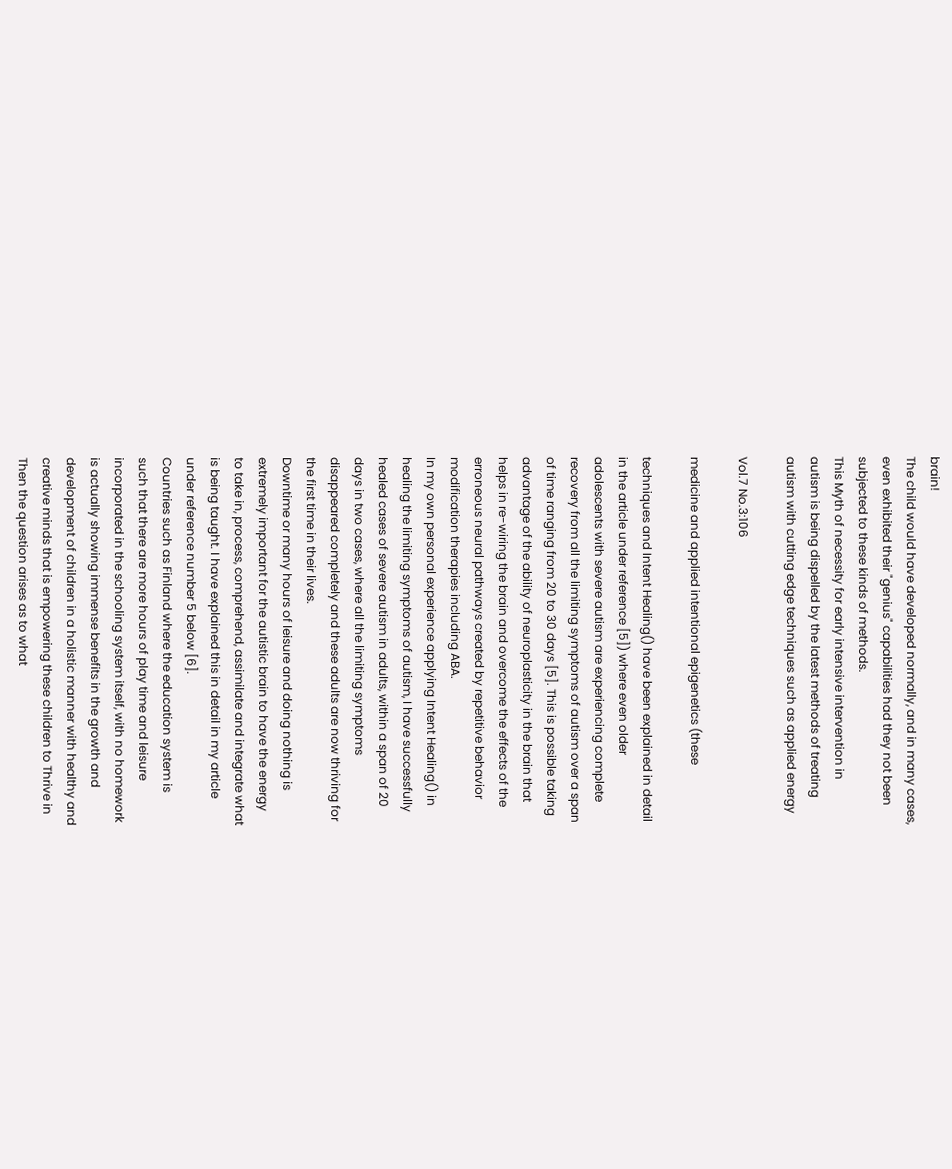brain!
The child would have developed normally, and in many cases,
even exhibited their "genius" capabilities had they not been
subjected to these kinds of methods.
This Myth of necessity for early intensive intervention in
autism is being dispelled by the latest methods of treating
autism with cutting edge techniques such as applied energy

Vol.7 No.3:106

medicine and applied intentional epigenetics (these

techniques and Intent Healing() have been explained in detail
in the article under reference [5]) where even older
adolescents with severe autism are experiencing complete
recovery from all the limiting symptoms of autism over a span
of time ranging from 20 to 30 days [5]. This is possible taking
advantage of the ability of neuroplasticity in the brain that
helps in re-wiring the brain and overcome the effects of the
erroneous neural pathways created by repetitive behavior
modification therapies including ABA.
In my own personal experience applying Intent Healing() in
healing the limiting symptoms of autism, I have successfully
healed cases of severe autism in adults, within a span of 20
days in two cases, where all the limiting symptoms
disappeared completely and these adults are now thriving for
the first time in their lives.
Downtime or many hours of leisure and doing nothing is
extremely important for the autistic brain to have the energy
to take in, process, comprehend, assimilate and integrate what
is being taught. I have explained this in detail in my article
under reference number 5 below [6].
Countries such as Finland where the education system is
such that there are more hours of play time and leisure
incorporated in the schooling system itself, with no homework
is actually showing immense benefits in the growth and
development of children in a holistic manner with healthy and
creative minds that is empowering these children to Thrive in
Then the question arises as to what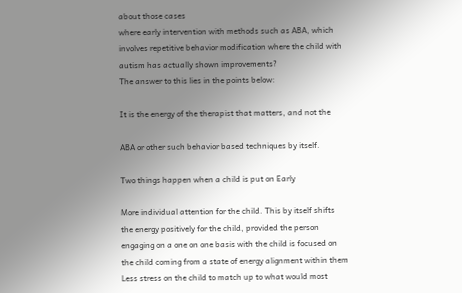about those cases
where early intervention with methods such as ABA, which
involves repetitive behavior modification where the child with
autism has actually shown improvements?
The answer to this lies in the points below:

It is the energy of the therapist that matters, and not the

ABA or other such behavior based techniques by itself.

Two things happen when a child is put on Early

More individual attention for the child. This by itself shifts
the energy positively for the child, provided the person
engaging on a one on one basis with the child is focused on
the child coming from a state of energy alignment within them
Less stress on the child to match up to what would most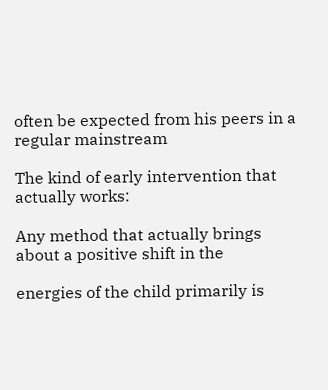often be expected from his peers in a regular mainstream

The kind of early intervention that actually works:

Any method that actually brings about a positive shift in the

energies of the child primarily is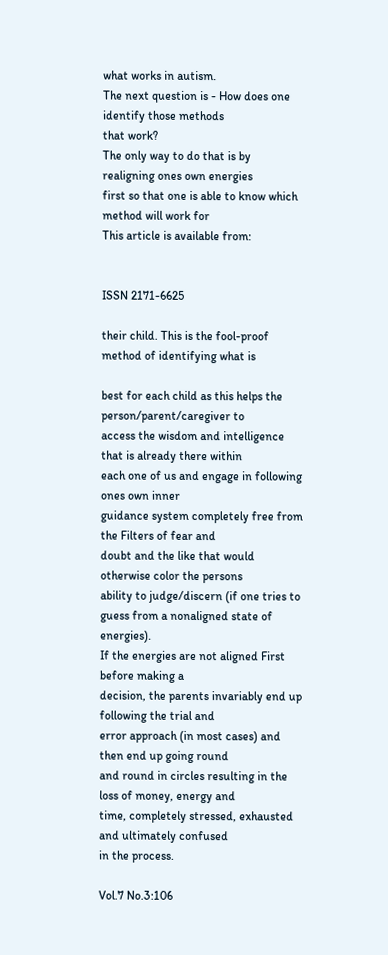what works in autism.
The next question is - How does one identify those methods
that work?
The only way to do that is by realigning ones own energies
first so that one is able to know which method will work for
This article is available from:


ISSN 2171-6625

their child. This is the fool-proof method of identifying what is

best for each child as this helps the person/parent/caregiver to
access the wisdom and intelligence that is already there within
each one of us and engage in following ones own inner
guidance system completely free from the Filters of fear and
doubt and the like that would otherwise color the persons
ability to judge/discern (if one tries to guess from a nonaligned state of energies).
If the energies are not aligned First before making a
decision, the parents invariably end up following the trial and
error approach (in most cases) and then end up going round
and round in circles resulting in the loss of money, energy and
time, completely stressed, exhausted and ultimately confused
in the process.

Vol.7 No.3:106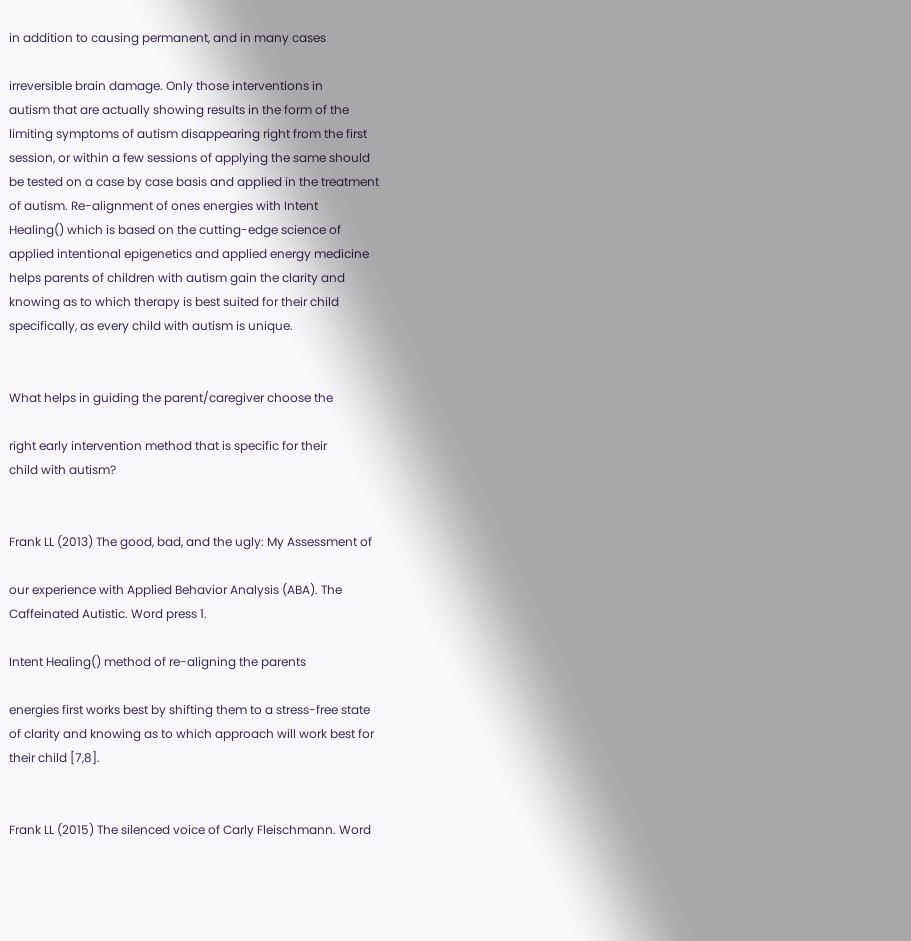in addition to causing permanent, and in many cases

irreversible brain damage. Only those interventions in
autism that are actually showing results in the form of the
limiting symptoms of autism disappearing right from the first
session, or within a few sessions of applying the same should
be tested on a case by case basis and applied in the treatment
of autism. Re-alignment of ones energies with Intent
Healing() which is based on the cutting-edge science of
applied intentional epigenetics and applied energy medicine
helps parents of children with autism gain the clarity and
knowing as to which therapy is best suited for their child
specifically, as every child with autism is unique.


What helps in guiding the parent/caregiver choose the

right early intervention method that is specific for their
child with autism?


Frank LL (2013) The good, bad, and the ugly: My Assessment of

our experience with Applied Behavior Analysis (ABA). The
Caffeinated Autistic. Word press 1.

Intent Healing() method of re-aligning the parents

energies first works best by shifting them to a stress-free state
of clarity and knowing as to which approach will work best for
their child [7,8].


Frank LL (2015) The silenced voice of Carly Fleischmann. Word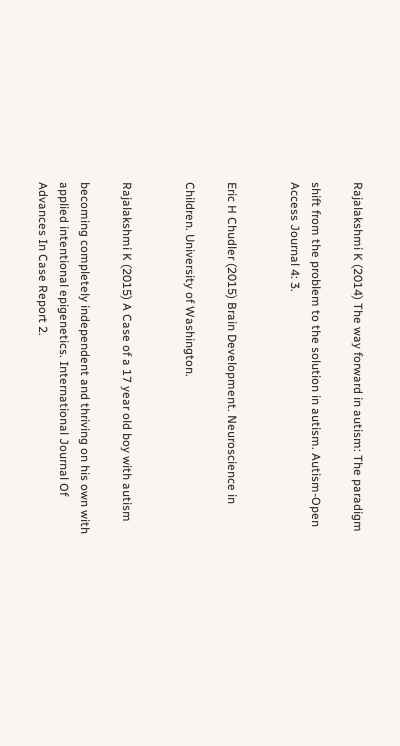Rajalakshmi K (2014) The way forward in autism: The paradigm

shift from the problem to the solution in autism. Autism-Open
Access Journal 4: 3.


Eric H Chudler (2015) Brain Development. Neuroscience in

Children. University of Washington.


Rajalakshmi K (2015) A Case of a 17 year old boy with autism

becoming completely independent and thriving on his own with
applied intentional epigenetics. International Journal Of
Advances In Case Report 2.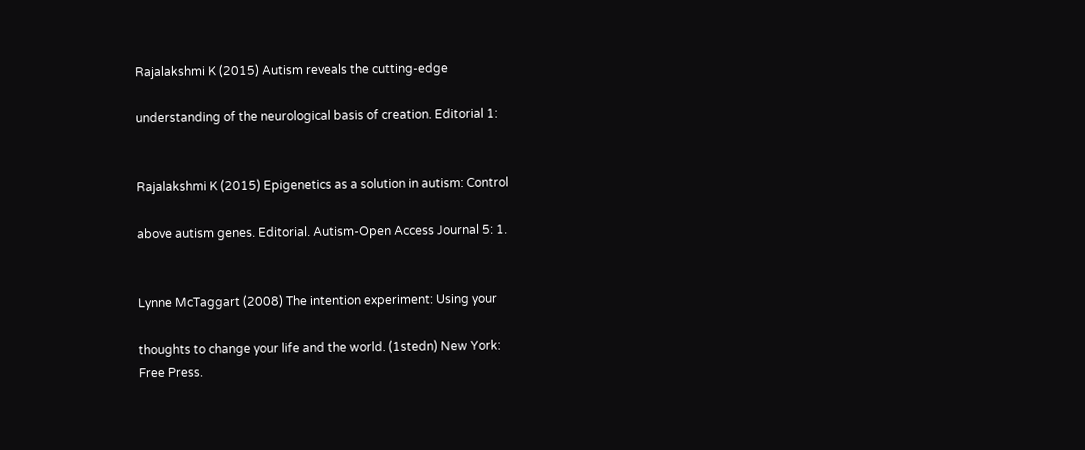Rajalakshmi K (2015) Autism reveals the cutting-edge

understanding of the neurological basis of creation. Editorial 1:


Rajalakshmi K (2015) Epigenetics as a solution in autism: Control

above autism genes. Editorial. Autism-Open Access Journal 5: 1.


Lynne McTaggart (2008) The intention experiment: Using your

thoughts to change your life and the world. (1stedn) New York:
Free Press.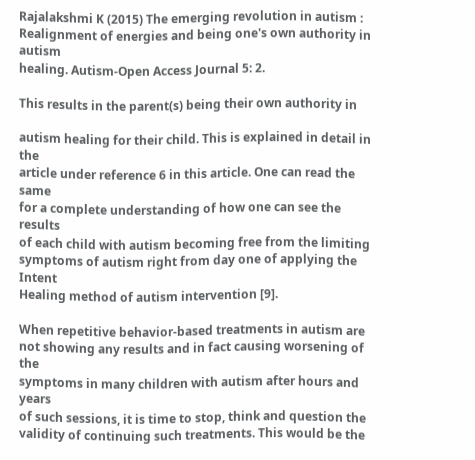Rajalakshmi K (2015) The emerging revolution in autism : Realignment of energies and being one's own authority in autism
healing. Autism-Open Access Journal 5: 2.

This results in the parent(s) being their own authority in

autism healing for their child. This is explained in detail in the
article under reference 6 in this article. One can read the same
for a complete understanding of how one can see the results
of each child with autism becoming free from the limiting
symptoms of autism right from day one of applying the Intent
Healing method of autism intervention [9].

When repetitive behavior-based treatments in autism are
not showing any results and in fact causing worsening of the
symptoms in many children with autism after hours and years
of such sessions, it is time to stop, think and question the
validity of continuing such treatments. This would be the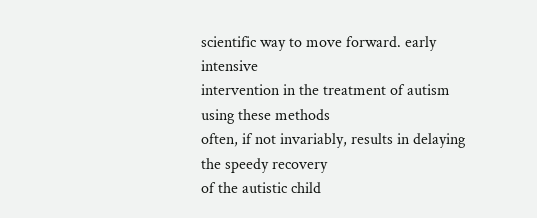scientific way to move forward. early intensive
intervention in the treatment of autism using these methods
often, if not invariably, results in delaying the speedy recovery
of the autistic child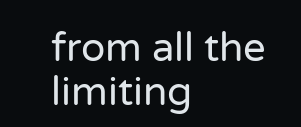from all the limiting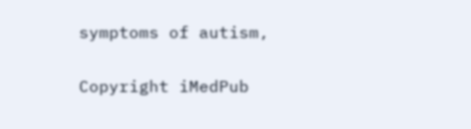symptoms of autism,

Copyright iMedPub